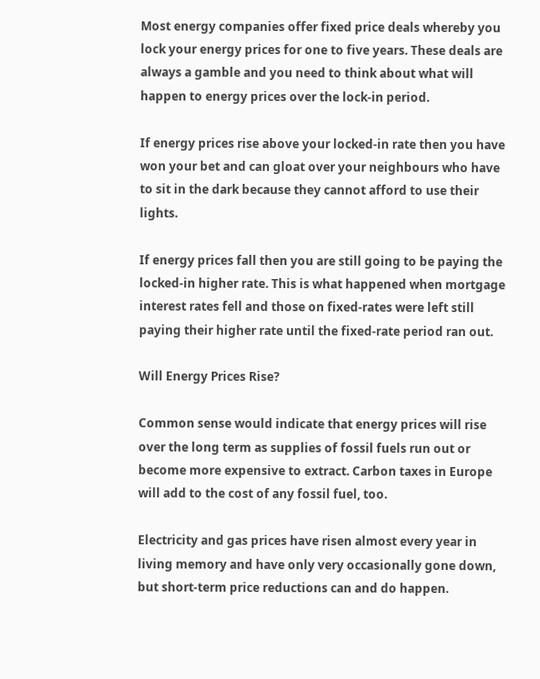Most energy companies offer fixed price deals whereby you lock your energy prices for one to five years. These deals are always a gamble and you need to think about what will happen to energy prices over the lock-in period.

If energy prices rise above your locked-in rate then you have won your bet and can gloat over your neighbours who have to sit in the dark because they cannot afford to use their lights.

If energy prices fall then you are still going to be paying the locked-in higher rate. This is what happened when mortgage interest rates fell and those on fixed-rates were left still paying their higher rate until the fixed-rate period ran out.

Will Energy Prices Rise?

Common sense would indicate that energy prices will rise over the long term as supplies of fossil fuels run out or become more expensive to extract. Carbon taxes in Europe will add to the cost of any fossil fuel, too.

Electricity and gas prices have risen almost every year in living memory and have only very occasionally gone down, but short-term price reductions can and do happen.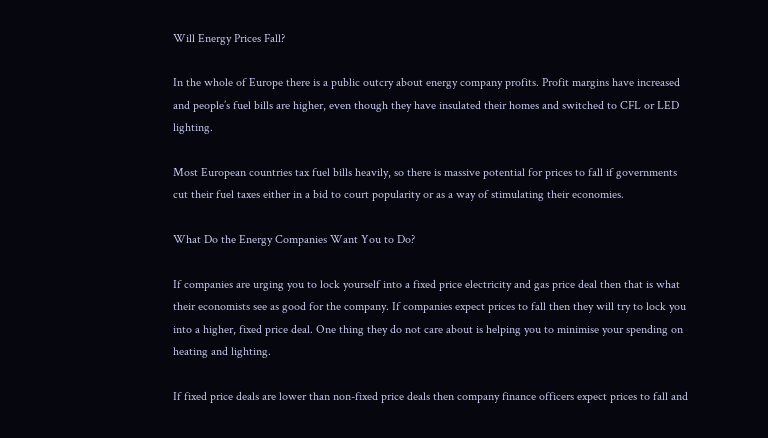Will Energy Prices Fall?

In the whole of Europe there is a public outcry about energy company profits. Profit margins have increased and people’s fuel bills are higher, even though they have insulated their homes and switched to CFL or LED lighting.

Most European countries tax fuel bills heavily, so there is massive potential for prices to fall if governments cut their fuel taxes either in a bid to court popularity or as a way of stimulating their economies.

What Do the Energy Companies Want You to Do?

If companies are urging you to lock yourself into a fixed price electricity and gas price deal then that is what their economists see as good for the company. If companies expect prices to fall then they will try to lock you into a higher, fixed price deal. One thing they do not care about is helping you to minimise your spending on heating and lighting.

If fixed price deals are lower than non-fixed price deals then company finance officers expect prices to fall and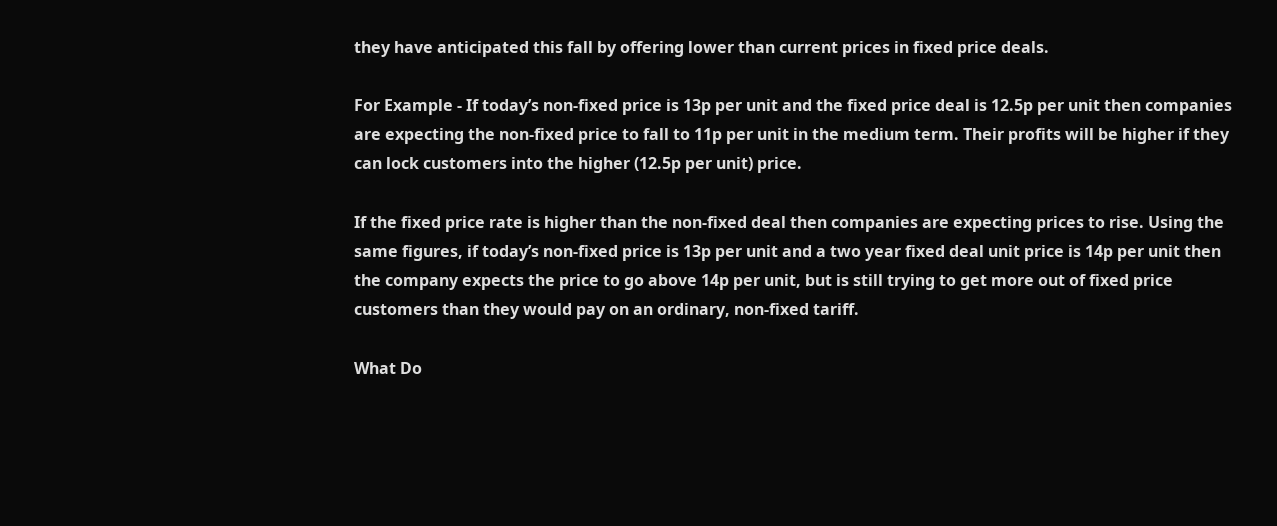they have anticipated this fall by offering lower than current prices in fixed price deals.

For Example - If today’s non-fixed price is 13p per unit and the fixed price deal is 12.5p per unit then companies are expecting the non-fixed price to fall to 11p per unit in the medium term. Their profits will be higher if they can lock customers into the higher (12.5p per unit) price.

If the fixed price rate is higher than the non-fixed deal then companies are expecting prices to rise. Using the same figures, if today’s non-fixed price is 13p per unit and a two year fixed deal unit price is 14p per unit then the company expects the price to go above 14p per unit, but is still trying to get more out of fixed price customers than they would pay on an ordinary, non-fixed tariff.

What Do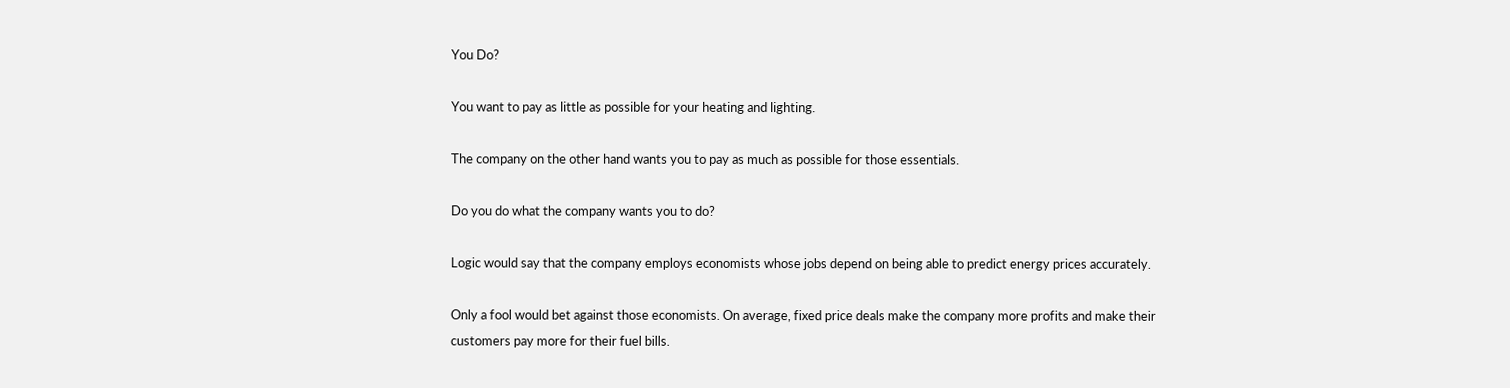You Do?

You want to pay as little as possible for your heating and lighting.

The company on the other hand wants you to pay as much as possible for those essentials.

Do you do what the company wants you to do?

Logic would say that the company employs economists whose jobs depend on being able to predict energy prices accurately.

Only a fool would bet against those economists. On average, fixed price deals make the company more profits and make their customers pay more for their fuel bills.